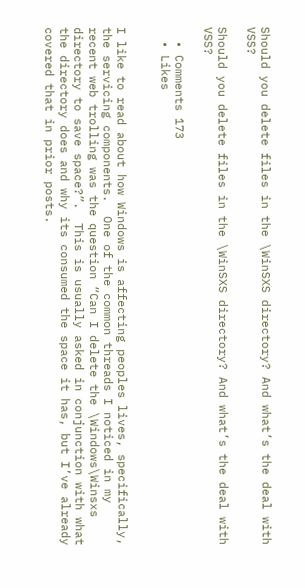Should you delete files in the \WinSXS directory? And what’s the deal with VSS?

Should you delete files in the \WinSXS directory? And what’s the deal with VSS?

  • Comments 173
  • Likes


I like to read about how Windows is affecting peoples lives, specifically, the servicing components.  One of the common threads I noticed in my recent web trolling was the question “Can I delete the \Windows\Winsxs directory to save space?”.  This is usually asked in conjunction with what the directory does and why its consumed the space it has, but I’ve already covered that in prior posts.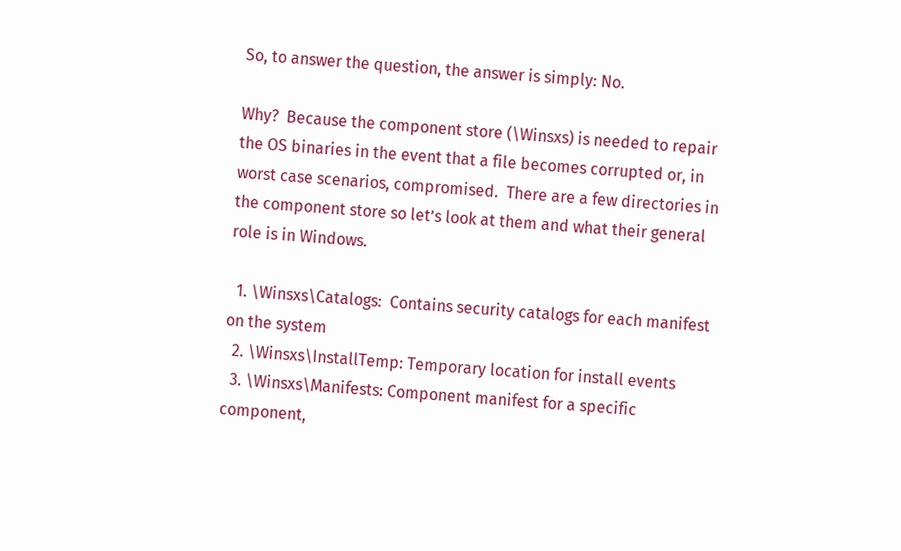So, to answer the question, the answer is simply: No.

Why?  Because the component store (\Winsxs) is needed to repair the OS binaries in the event that a file becomes corrupted or, in worst case scenarios, compromised.  There are a few directories in the component store so let’s look at them and what their general role is in Windows.

  1. \Winsxs\Catalogs:  Contains security catalogs for each manifest on the system
  2. \Winsxs\InstallTemp: Temporary location for install events
  3. \Winsxs\Manifests: Component manifest for a specific component,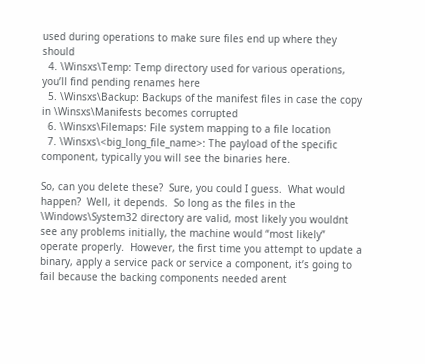used during operations to make sure files end up where they should
  4. \Winsxs\Temp: Temp directory used for various operations, you’ll find pending renames here
  5. \Winsxs\Backup: Backups of the manifest files in case the copy in \Winsxs\Manifests becomes corrupted
  6. \Winsxs\Filemaps: File system mapping to a file location
  7. \Winsxs\<big_long_file_name>: The payload of the specific component, typically you will see the binaries here.

So, can you delete these?  Sure, you could I guess.  What would happen?  Well, it depends.  So long as the files in the \Windows\System32 directory are valid, most likely you wouldnt see any problems initially, the machine would “most likely” operate properly.  However, the first time you attempt to update a binary, apply a service pack or service a component, it’s going to fail because the backing components needed arent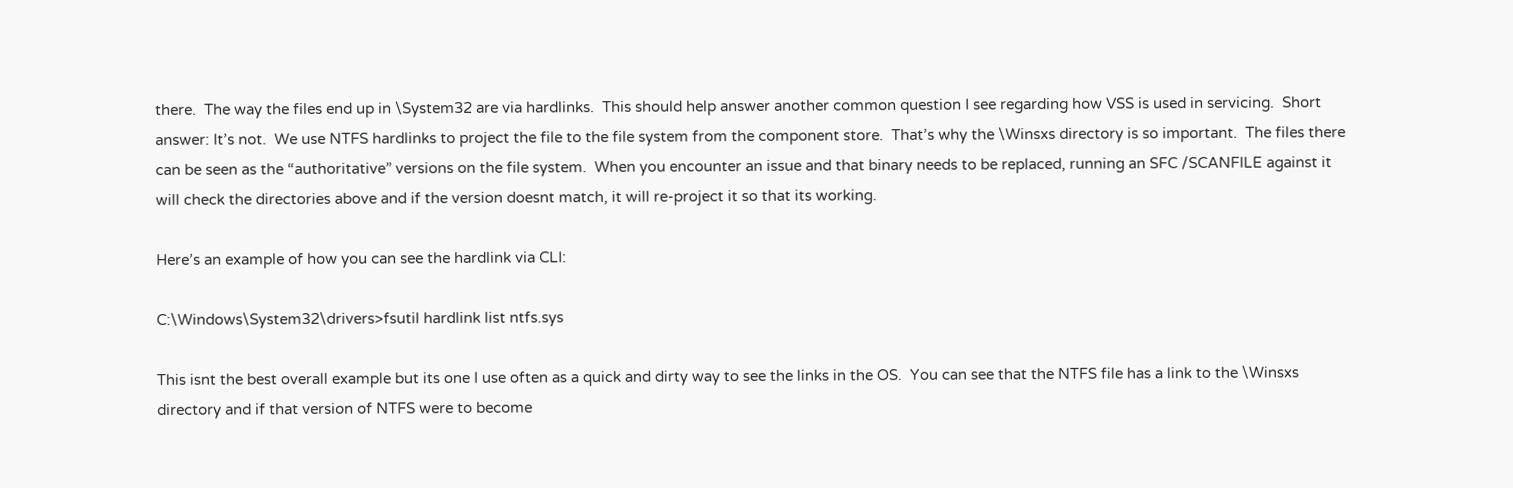there.  The way the files end up in \System32 are via hardlinks.  This should help answer another common question I see regarding how VSS is used in servicing.  Short answer: It’s not.  We use NTFS hardlinks to project the file to the file system from the component store.  That’s why the \Winsxs directory is so important.  The files there can be seen as the “authoritative” versions on the file system.  When you encounter an issue and that binary needs to be replaced, running an SFC /SCANFILE against it will check the directories above and if the version doesnt match, it will re-project it so that its working.

Here’s an example of how you can see the hardlink via CLI:

C:\Windows\System32\drivers>fsutil hardlink list ntfs.sys

This isnt the best overall example but its one I use often as a quick and dirty way to see the links in the OS.  You can see that the NTFS file has a link to the \Winsxs directory and if that version of NTFS were to become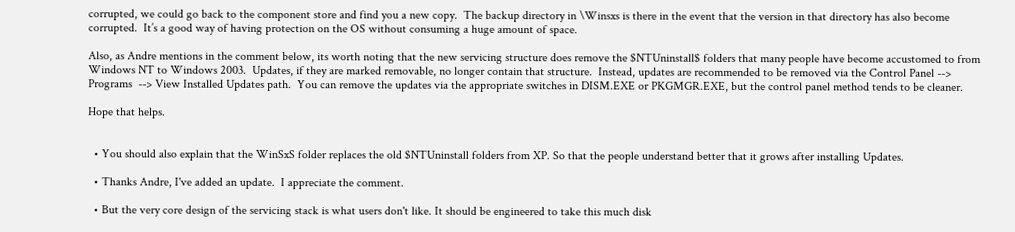corrupted, we could go back to the component store and find you a new copy.  The backup directory in \Winsxs is there in the event that the version in that directory has also become corrupted.  It’s a good way of having protection on the OS without consuming a huge amount of space.

Also, as Andre mentions in the comment below, its worth noting that the new servicing structure does remove the $NTUninstall$ folders that many people have become accustomed to from Windows NT to Windows 2003.  Updates, if they are marked removable, no longer contain that structure.  Instead, updates are recommended to be removed via the Control Panel --> Programs  --> View Installed Updates path.  You can remove the updates via the appropriate switches in DISM.EXE or PKGMGR.EXE, but the control panel method tends to be cleaner.

Hope that helps.


  • You should also explain that the WinSxS folder replaces the old $NTUninstall folders from XP. So that the people understand better that it grows after installing Updates.

  • Thanks Andre, I've added an update.  I appreciate the comment.

  • But the very core design of the servicing stack is what users don't like. It should be engineered to take this much disk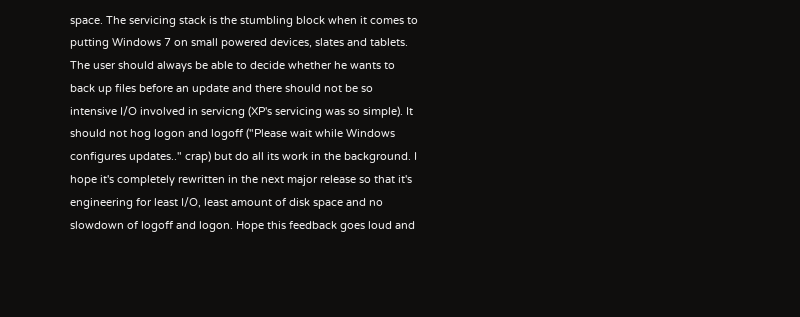space. The servicing stack is the stumbling block when it comes to putting Windows 7 on small powered devices, slates and tablets. The user should always be able to decide whether he wants to back up files before an update and there should not be so intensive I/O involved in servicng (XP's servicing was so simple). It should not hog logon and logoff ("Please wait while Windows configures updates.." crap) but do all its work in the background. I hope it's completely rewritten in the next major release so that it's engineering for least I/O, least amount of disk space and no slowdown of logoff and logon. Hope this feedback goes loud and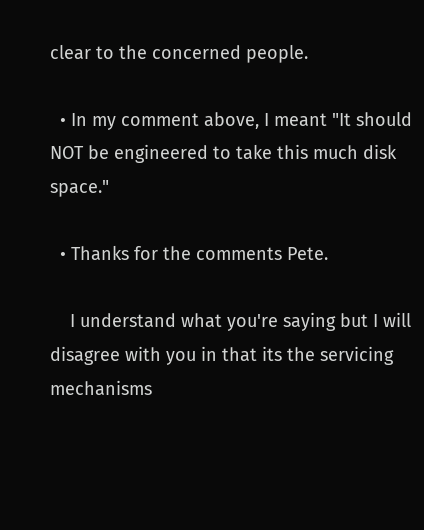clear to the concerned people.

  • In my comment above, I meant "It should NOT be engineered to take this much disk space."

  • Thanks for the comments Pete.

    I understand what you're saying but I will disagree with you in that its the servicing mechanisms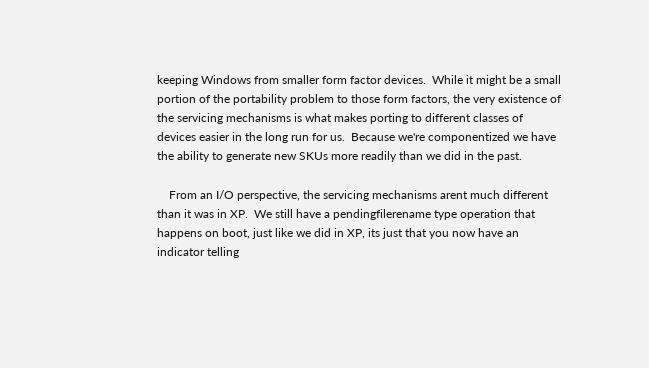keeping Windows from smaller form factor devices.  While it might be a small portion of the portability problem to those form factors, the very existence of the servicing mechanisms is what makes porting to different classes of devices easier in the long run for us.  Because we're componentized we have the ability to generate new SKUs more readily than we did in the past.

    From an I/O perspective, the servicing mechanisms arent much different than it was in XP.  We still have a pendingfilerename type operation that happens on boot, just like we did in XP, its just that you now have an indicator telling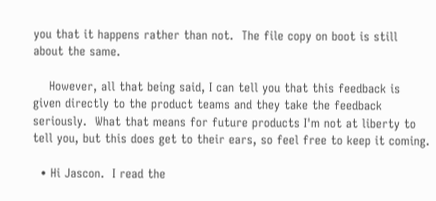you that it happens rather than not.  The file copy on boot is still about the same.

    However, all that being said, I can tell you that this feedback is given directly to the product teams and they take the feedback seriously.  What that means for future products I'm not at liberty to tell you, but this does get to their ears, so feel free to keep it coming.

  • Hi Jascon.  I read the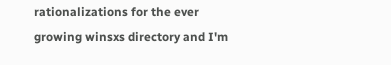rationalizations for the ever growing winsxs directory and I'm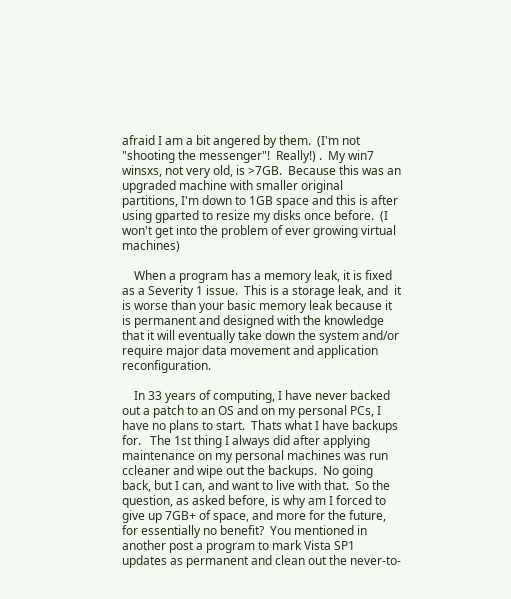afraid I am a bit angered by them.  (I'm not "shooting the messenger"!  Really!) .  My win7 winsxs, not very old, is >7GB.  Because this was an upgraded machine with smaller original partitions, I'm down to 1GB space and this is after using gparted to resize my disks once before.  (I won't get into the problem of ever growing virtual machines)

    When a program has a memory leak, it is fixed as a Severity 1 issue.  This is a storage leak, and  it is worse than your basic memory leak because it is permanent and designed with the knowledge that it will eventually take down the system and/or require major data movement and application reconfiguration.

    In 33 years of computing, I have never backed out a patch to an OS and on my personal PCs, I have no plans to start.  Thats what I have backups for.   The 1st thing I always did after applying maintenance on my personal machines was run ccleaner and wipe out the backups.  No going back, but I can, and want to live with that.  So the question, as asked before, is why am I forced to give up 7GB+ of space, and more for the future, for essentially no benefit?  You mentioned in another post a program to mark Vista SP1 updates as permanent and clean out the never-to-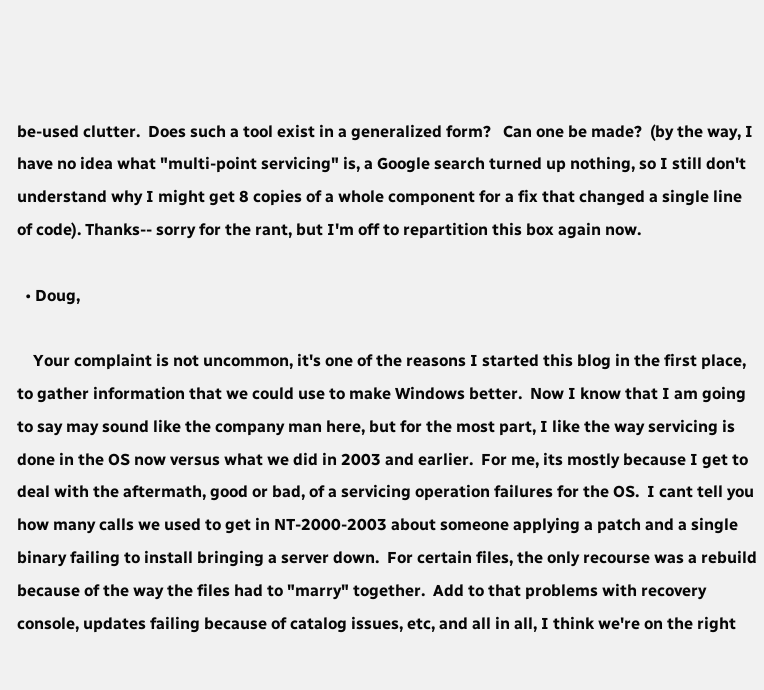be-used clutter.  Does such a tool exist in a generalized form?   Can one be made?  (by the way, I have no idea what "multi-point servicing" is, a Google search turned up nothing, so I still don't understand why I might get 8 copies of a whole component for a fix that changed a single line of code). Thanks-- sorry for the rant, but I'm off to repartition this box again now.

  • Doug,

    Your complaint is not uncommon, it's one of the reasons I started this blog in the first place, to gather information that we could use to make Windows better.  Now I know that I am going to say may sound like the company man here, but for the most part, I like the way servicing is done in the OS now versus what we did in 2003 and earlier.  For me, its mostly because I get to deal with the aftermath, good or bad, of a servicing operation failures for the OS.  I cant tell you how many calls we used to get in NT-2000-2003 about someone applying a patch and a single binary failing to install bringing a server down.  For certain files, the only recourse was a rebuild because of the way the files had to "marry" together.  Add to that problems with recovery console, updates failing because of catalog issues, etc, and all in all, I think we're on the right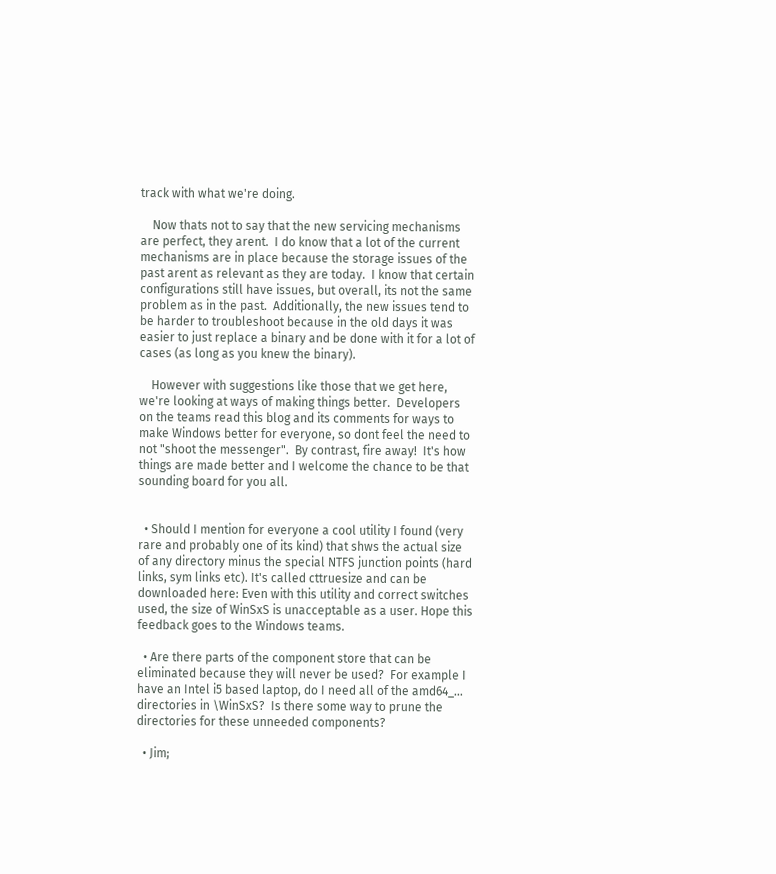track with what we're doing.

    Now thats not to say that the new servicing mechanisms are perfect, they arent.  I do know that a lot of the current mechanisms are in place because the storage issues of the past arent as relevant as they are today.  I know that certain configurations still have issues, but overall, its not the same problem as in the past.  Additionally, the new issues tend to be harder to troubleshoot because in the old days it was easier to just replace a binary and be done with it for a lot of cases (as long as you knew the binary).

    However with suggestions like those that we get here, we're looking at ways of making things better.  Developers on the teams read this blog and its comments for ways to make Windows better for everyone, so dont feel the need to not "shoot the messenger".  By contrast, fire away!  It's how things are made better and I welcome the chance to be that sounding board for you all.


  • Should I mention for everyone a cool utility I found (very rare and probably one of its kind) that shws the actual size of any directory minus the special NTFS junction points (hard links, sym links etc). It's called cttruesize and can be downloaded here: Even with this utility and correct switches used, the size of WinSxS is unacceptable as a user. Hope this feedback goes to the Windows teams.

  • Are there parts of the component store that can be eliminated because they will never be used?  For example I have an Intel i5 based laptop, do I need all of the amd64_... directories in \WinSxS?  Is there some way to prune the directories for these unneeded components?

  • Jim;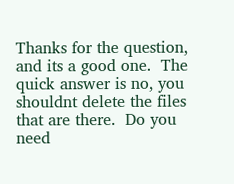Thanks for the question, and its a good one.  The quick answer is no, you shouldnt delete the files that are there.  Do you need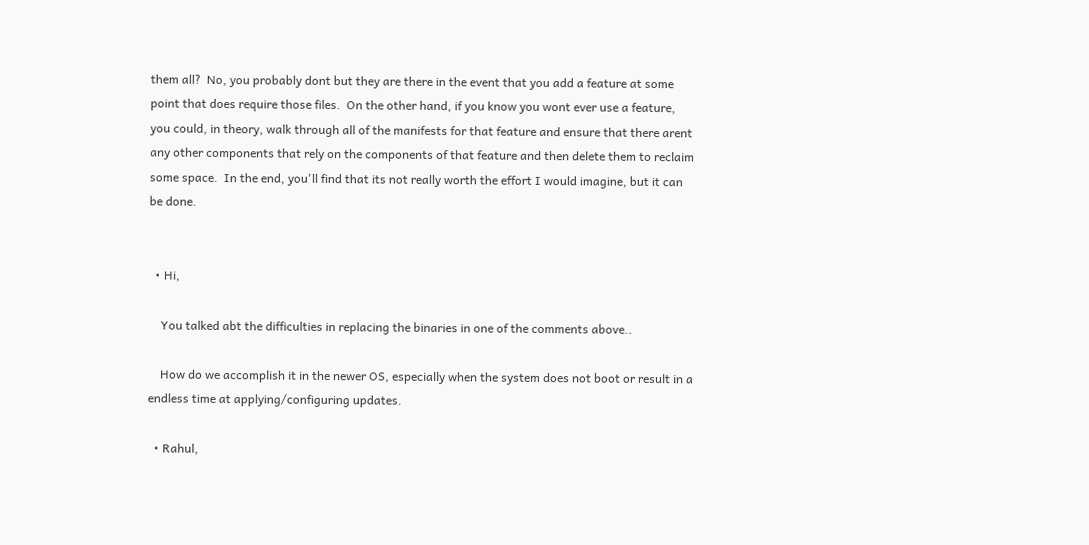them all?  No, you probably dont but they are there in the event that you add a feature at some point that does require those files.  On the other hand, if you know you wont ever use a feature, you could, in theory, walk through all of the manifests for that feature and ensure that there arent any other components that rely on the components of that feature and then delete them to reclaim some space.  In the end, you'll find that its not really worth the effort I would imagine, but it can be done.


  • Hi,

    You talked abt the difficulties in replacing the binaries in one of the comments above..

    How do we accomplish it in the newer OS, especially when the system does not boot or result in a endless time at applying/configuring updates.

  • Rahul,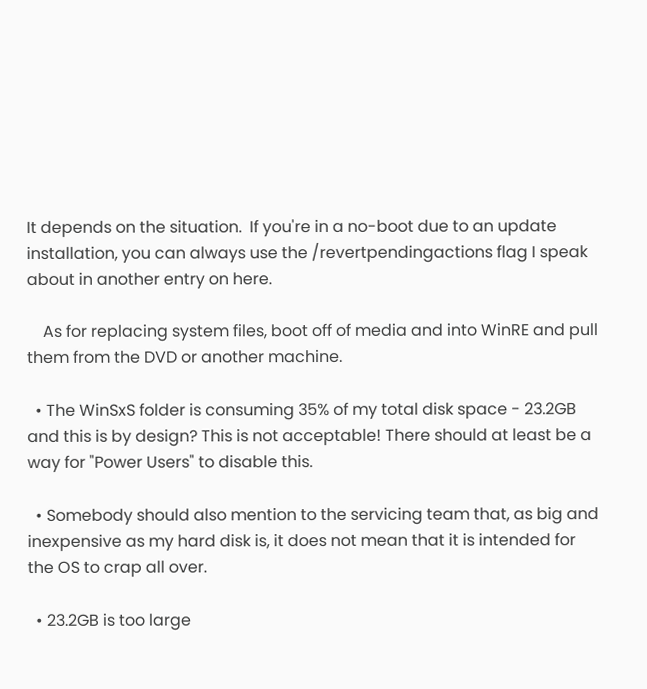It depends on the situation.  If you're in a no-boot due to an update installation, you can always use the /revertpendingactions flag I speak about in another entry on here.

    As for replacing system files, boot off of media and into WinRE and pull them from the DVD or another machine.

  • The WinSxS folder is consuming 35% of my total disk space - 23.2GB and this is by design? This is not acceptable! There should at least be a way for "Power Users" to disable this.

  • Somebody should also mention to the servicing team that, as big and inexpensive as my hard disk is, it does not mean that it is intended for the OS to crap all over.

  • 23.2GB is too large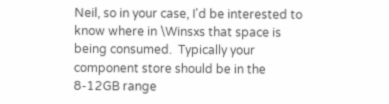Neil, so in your case, I'd be interested to know where in \Winsxs that space is being consumed.  Typically your component store should be in the 8-12GB range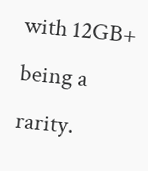with 12GB+ being a rarity.